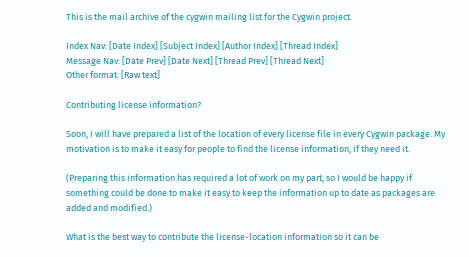This is the mail archive of the cygwin mailing list for the Cygwin project.

Index Nav: [Date Index] [Subject Index] [Author Index] [Thread Index]
Message Nav: [Date Prev] [Date Next] [Thread Prev] [Thread Next]
Other format: [Raw text]

Contributing license information?

Soon, I will have prepared a list of the location of every license file in every Cygwin package. My motivation is to make it easy for people to find the license information, if they need it.

(Preparing this information has required a lot of work on my part, so I would be happy if something could be done to make it easy to keep the information up to date as packages are added and modified.)

What is the best way to contribute the license-location information so it can be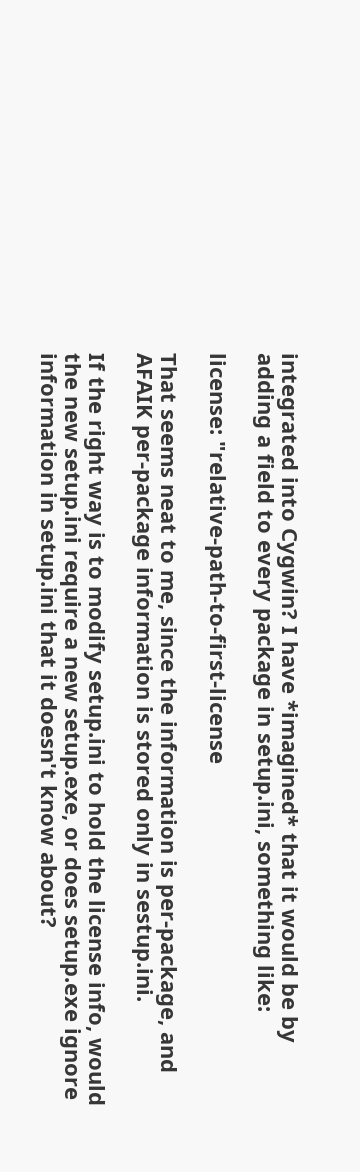integrated into Cygwin? I have *imagined* that it would be by adding a field to every package in setup.ini, something like:

license: "relative-path-to-first-license

That seems neat to me, since the information is per-package, and AFAIK per-package information is stored only in sestup.ini.

If the right way is to modify setup.ini to hold the license info, would the new setup.ini require a new setup.exe, or does setup.exe ignore information in setup.ini that it doesn't know about?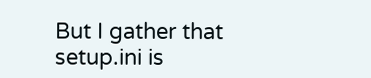But I gather that setup.ini is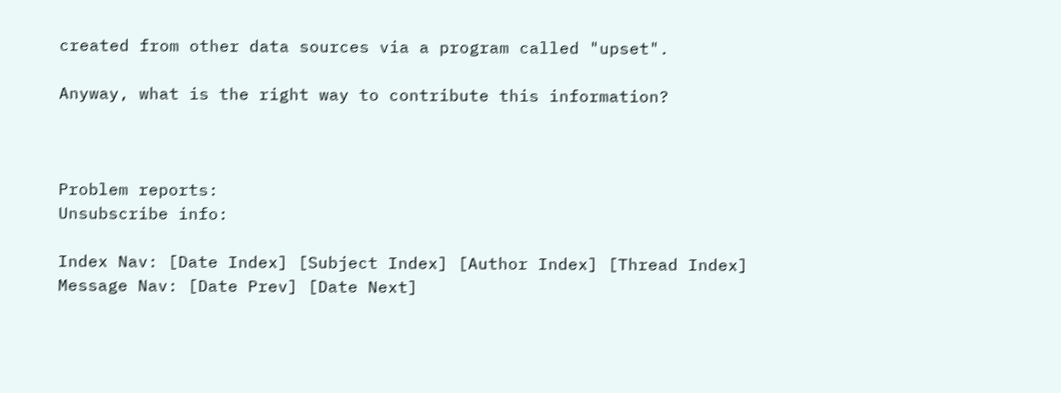created from other data sources via a program called "upset".

Anyway, what is the right way to contribute this information?



Problem reports:
Unsubscribe info:

Index Nav: [Date Index] [Subject Index] [Author Index] [Thread Index]
Message Nav: [Date Prev] [Date Next]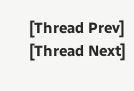[Thread Prev] [Thread Next]